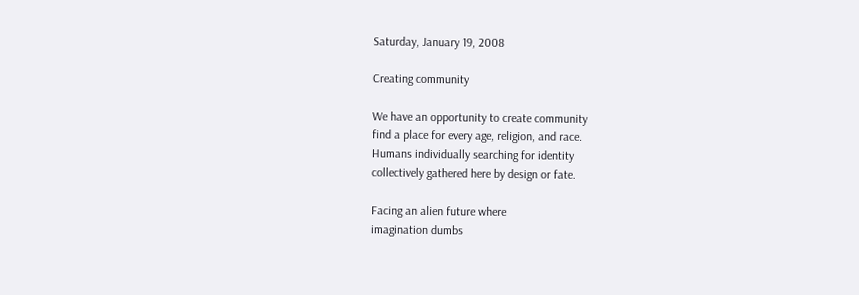Saturday, January 19, 2008

Creating community

We have an opportunity to create community
find a place for every age, religion, and race.
Humans individually searching for identity
collectively gathered here by design or fate.

Facing an alien future where
imagination dumbs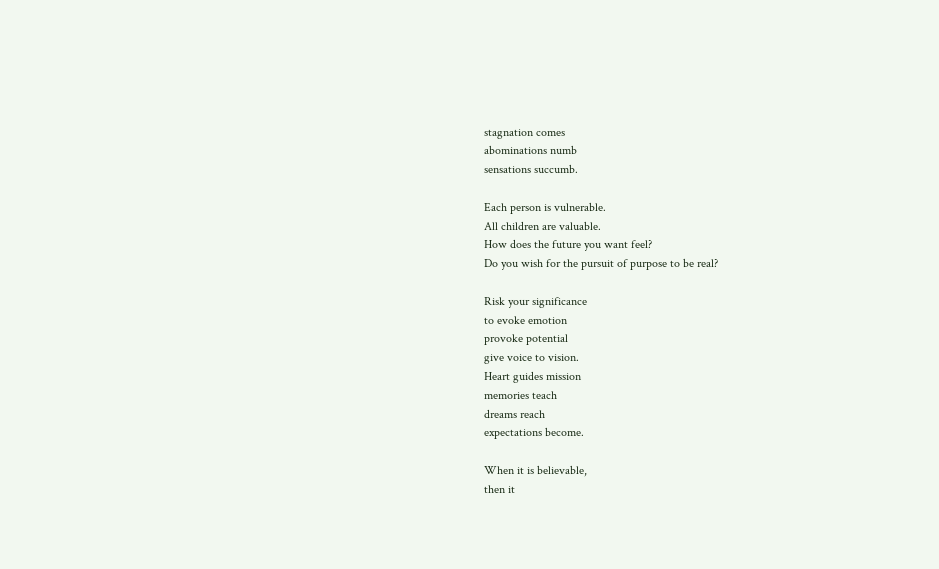stagnation comes
abominations numb
sensations succumb.

Each person is vulnerable.
All children are valuable.
How does the future you want feel?
Do you wish for the pursuit of purpose to be real?

Risk your significance
to evoke emotion
provoke potential
give voice to vision.
Heart guides mission
memories teach
dreams reach
expectations become.

When it is believable,
then it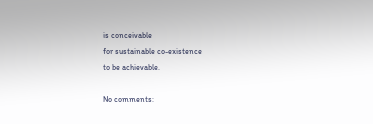is conceivable
for sustainable co-existence
to be achievable.

No comments: